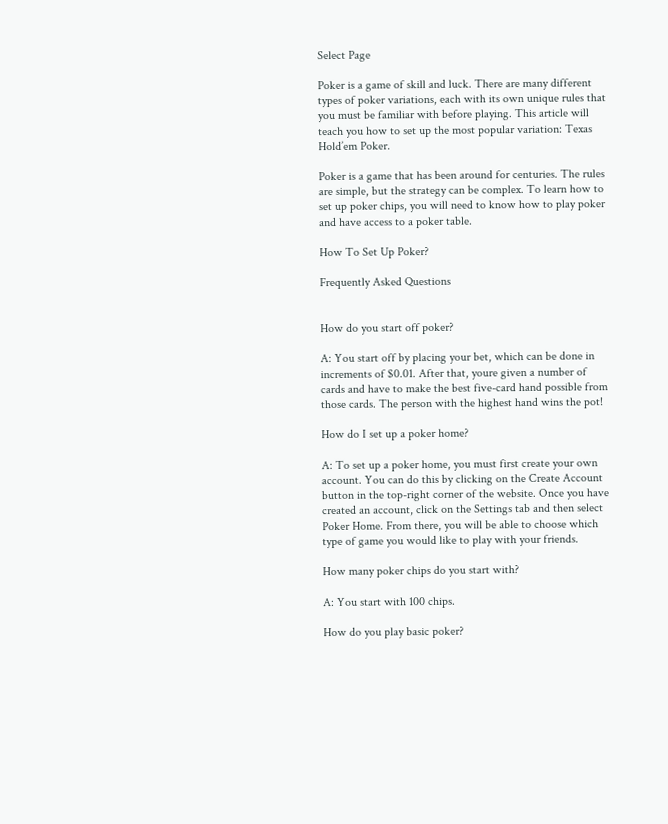Select Page

Poker is a game of skill and luck. There are many different types of poker variations, each with its own unique rules that you must be familiar with before playing. This article will teach you how to set up the most popular variation: Texas Hold’em Poker.

Poker is a game that has been around for centuries. The rules are simple, but the strategy can be complex. To learn how to set up poker chips, you will need to know how to play poker and have access to a poker table.

How To Set Up Poker?

Frequently Asked Questions


How do you start off poker?

A: You start off by placing your bet, which can be done in increments of $0.01. After that, youre given a number of cards and have to make the best five-card hand possible from those cards. The person with the highest hand wins the pot!

How do I set up a poker home?

A: To set up a poker home, you must first create your own account. You can do this by clicking on the Create Account button in the top-right corner of the website. Once you have created an account, click on the Settings tab and then select Poker Home. From there, you will be able to choose which type of game you would like to play with your friends.

How many poker chips do you start with?

A: You start with 100 chips.

How do you play basic poker?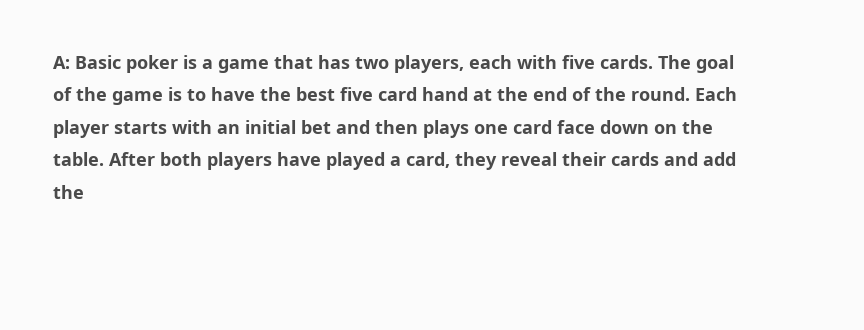A: Basic poker is a game that has two players, each with five cards. The goal of the game is to have the best five card hand at the end of the round. Each player starts with an initial bet and then plays one card face down on the table. After both players have played a card, they reveal their cards and add the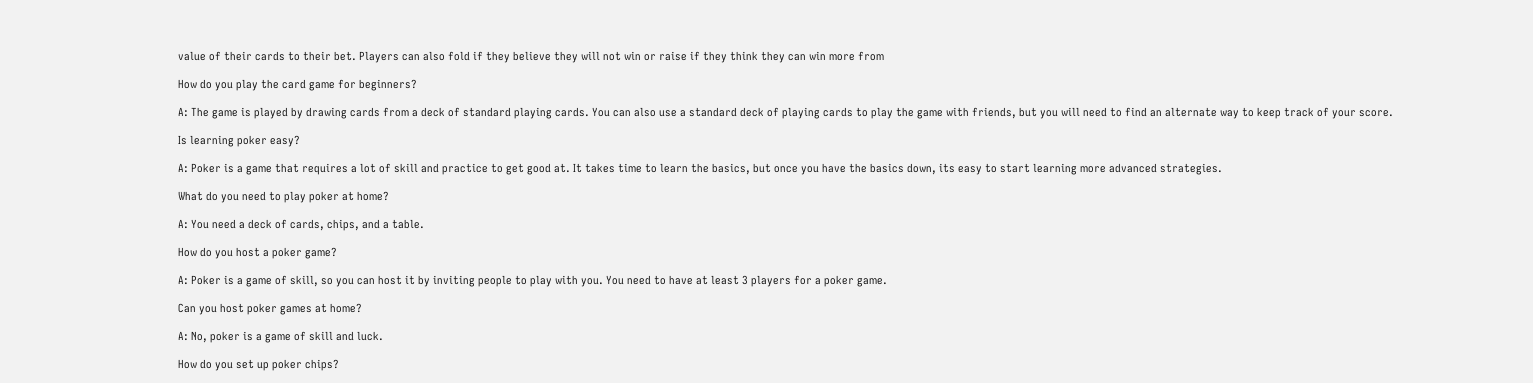value of their cards to their bet. Players can also fold if they believe they will not win or raise if they think they can win more from

How do you play the card game for beginners?

A: The game is played by drawing cards from a deck of standard playing cards. You can also use a standard deck of playing cards to play the game with friends, but you will need to find an alternate way to keep track of your score.

Is learning poker easy?

A: Poker is a game that requires a lot of skill and practice to get good at. It takes time to learn the basics, but once you have the basics down, its easy to start learning more advanced strategies.

What do you need to play poker at home?

A: You need a deck of cards, chips, and a table.

How do you host a poker game?

A: Poker is a game of skill, so you can host it by inviting people to play with you. You need to have at least 3 players for a poker game.

Can you host poker games at home?

A: No, poker is a game of skill and luck.

How do you set up poker chips?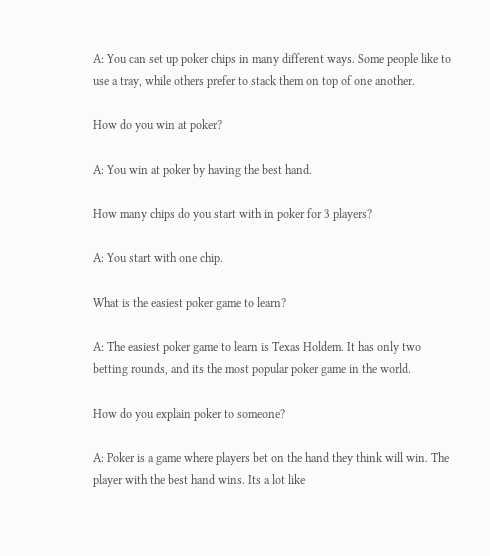A: You can set up poker chips in many different ways. Some people like to use a tray, while others prefer to stack them on top of one another.

How do you win at poker?

A: You win at poker by having the best hand.

How many chips do you start with in poker for 3 players?

A: You start with one chip.

What is the easiest poker game to learn?

A: The easiest poker game to learn is Texas Holdem. It has only two betting rounds, and its the most popular poker game in the world.

How do you explain poker to someone?

A: Poker is a game where players bet on the hand they think will win. The player with the best hand wins. Its a lot like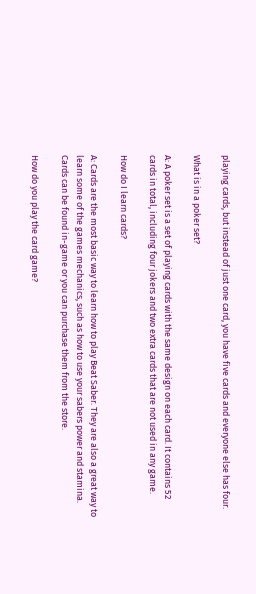playing cards, but instead of just one card, you have five cards and everyone else has four.

What is in a poker set?

A: A poker set is a set of playing cards with the same design on each card. It contains 52 cards in total, including four jokers and two extra cards that are not used in any game.

How do I learn cards?

A: Cards are the most basic way to learn how to play Beat Saber. They are also a great way to learn some of the games mechanics, such as how to use your sabers power and stamina. Cards can be found in-game or you can purchase them from the store.

How do you play the card game?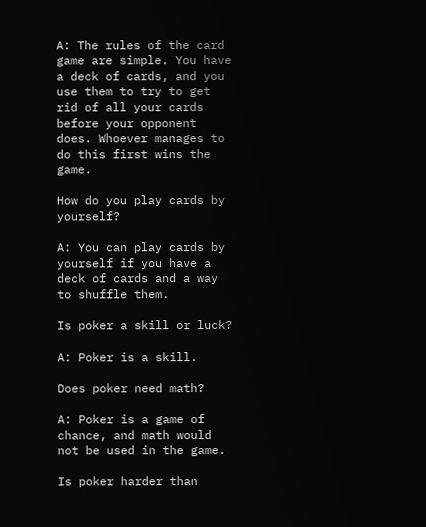A: The rules of the card game are simple. You have a deck of cards, and you use them to try to get rid of all your cards before your opponent does. Whoever manages to do this first wins the game.

How do you play cards by yourself?

A: You can play cards by yourself if you have a deck of cards and a way to shuffle them.

Is poker a skill or luck?

A: Poker is a skill.

Does poker need math?

A: Poker is a game of chance, and math would not be used in the game.

Is poker harder than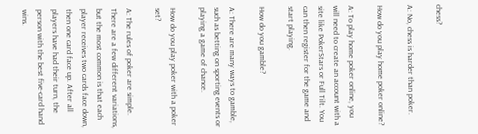chess?

A: No, chess is harder than poker.

How do you play home poker online?

A: To play home poker online, you will need to create an account with a site like PokerStars or Full Tilt. You can then register for the game and start playing.

How do you gamble?

A: There are many ways to gamble, such as betting on sporting events or playing a game of chance.

How do you play poker with a poker set?

A: The rules of poker are simple. There are a few different variations, but the most common is that each player receives two cards face down, then one card face up. After all players have had their turn, the person with the best five-card hand wins.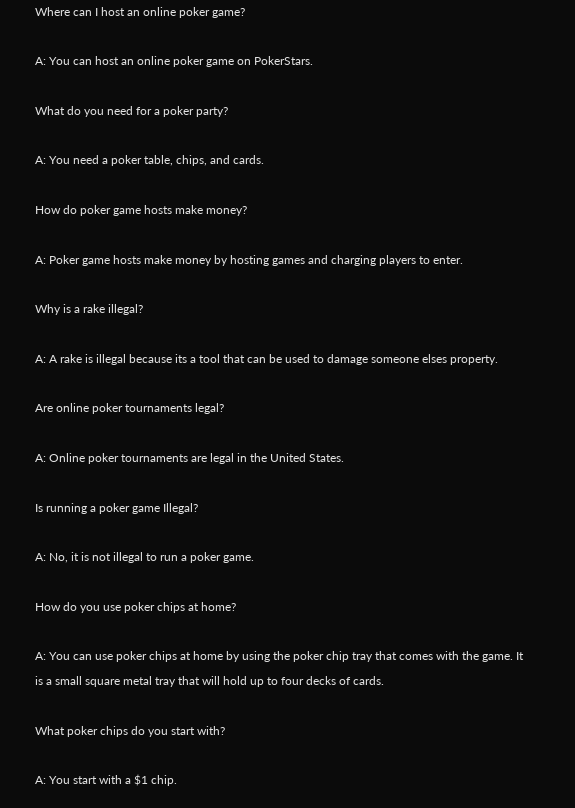Where can I host an online poker game?

A: You can host an online poker game on PokerStars.

What do you need for a poker party?

A: You need a poker table, chips, and cards.

How do poker game hosts make money?

A: Poker game hosts make money by hosting games and charging players to enter.

Why is a rake illegal?

A: A rake is illegal because its a tool that can be used to damage someone elses property.

Are online poker tournaments legal?

A: Online poker tournaments are legal in the United States.

Is running a poker game Illegal?

A: No, it is not illegal to run a poker game.

How do you use poker chips at home?

A: You can use poker chips at home by using the poker chip tray that comes with the game. It is a small square metal tray that will hold up to four decks of cards.

What poker chips do you start with?

A: You start with a $1 chip.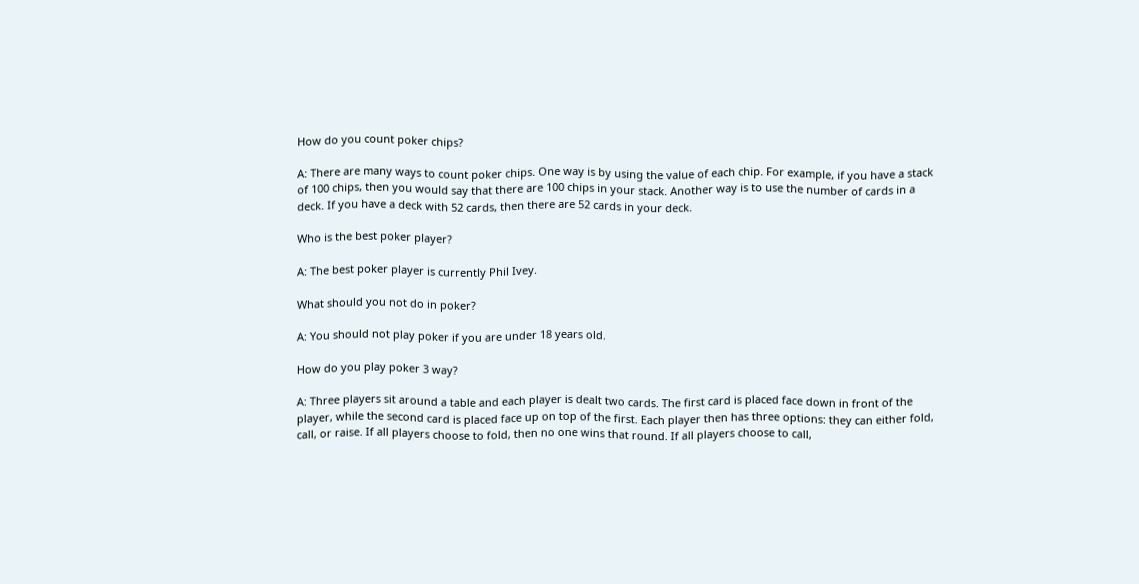How do you count poker chips?

A: There are many ways to count poker chips. One way is by using the value of each chip. For example, if you have a stack of 100 chips, then you would say that there are 100 chips in your stack. Another way is to use the number of cards in a deck. If you have a deck with 52 cards, then there are 52 cards in your deck.

Who is the best poker player?

A: The best poker player is currently Phil Ivey.

What should you not do in poker?

A: You should not play poker if you are under 18 years old.

How do you play poker 3 way?

A: Three players sit around a table and each player is dealt two cards. The first card is placed face down in front of the player, while the second card is placed face up on top of the first. Each player then has three options: they can either fold, call, or raise. If all players choose to fold, then no one wins that round. If all players choose to call,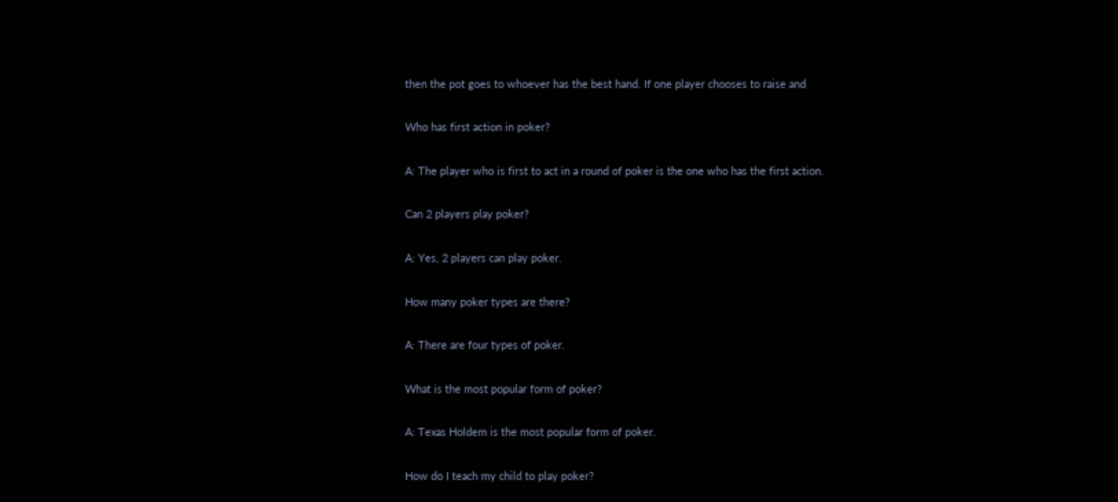then the pot goes to whoever has the best hand. If one player chooses to raise and

Who has first action in poker?

A: The player who is first to act in a round of poker is the one who has the first action.

Can 2 players play poker?

A: Yes, 2 players can play poker.

How many poker types are there?

A: There are four types of poker.

What is the most popular form of poker?

A: Texas Holdem is the most popular form of poker.

How do I teach my child to play poker?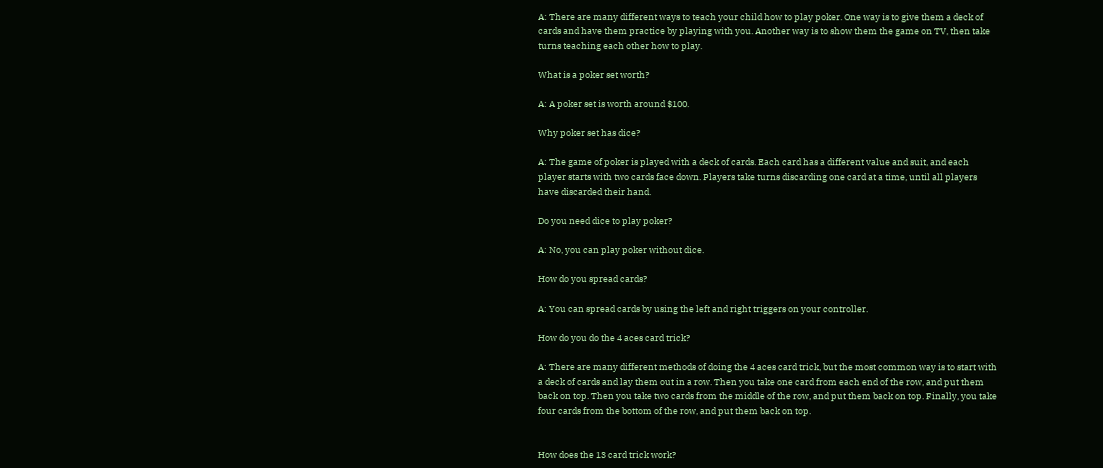A: There are many different ways to teach your child how to play poker. One way is to give them a deck of cards and have them practice by playing with you. Another way is to show them the game on TV, then take turns teaching each other how to play.

What is a poker set worth?

A: A poker set is worth around $100.

Why poker set has dice?

A: The game of poker is played with a deck of cards. Each card has a different value and suit, and each player starts with two cards face down. Players take turns discarding one card at a time, until all players have discarded their hand.

Do you need dice to play poker?

A: No, you can play poker without dice.

How do you spread cards?

A: You can spread cards by using the left and right triggers on your controller.

How do you do the 4 aces card trick?

A: There are many different methods of doing the 4 aces card trick, but the most common way is to start with a deck of cards and lay them out in a row. Then you take one card from each end of the row, and put them back on top. Then you take two cards from the middle of the row, and put them back on top. Finally, you take four cards from the bottom of the row, and put them back on top.


How does the 13 card trick work?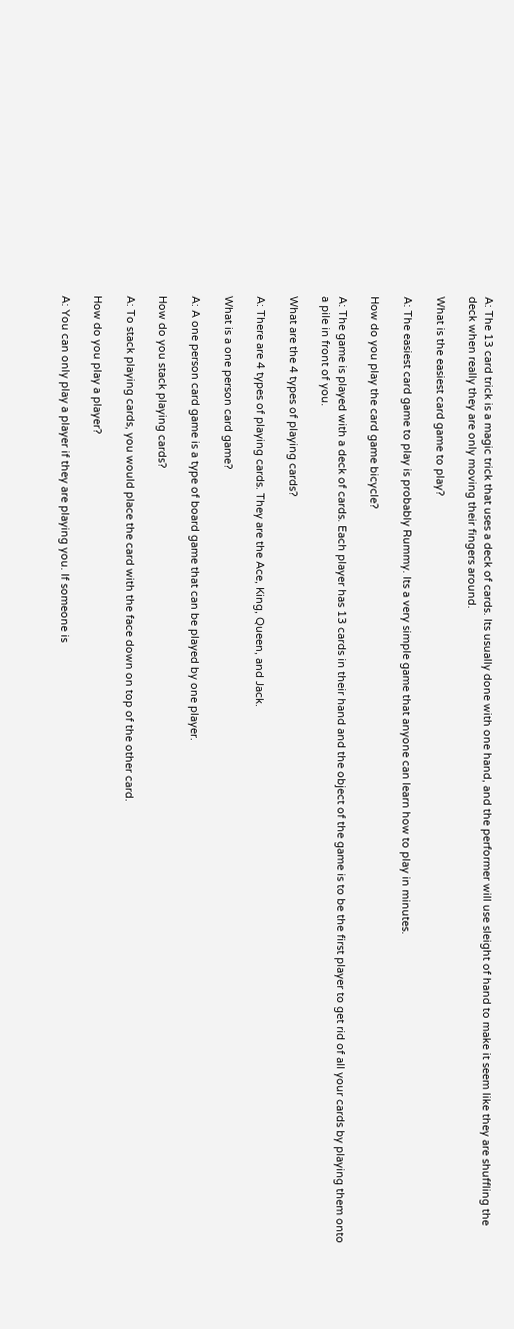A: The 13 card trick is a magic trick that uses a deck of cards. Its usually done with one hand, and the performer will use sleight of hand to make it seem like they are shuffling the deck when really they are only moving their fingers around.

What is the easiest card game to play?

A: The easiest card game to play is probably Rummy. Its a very simple game that anyone can learn how to play in minutes.

How do you play the card game bicycle?

A: The game is played with a deck of cards. Each player has 13 cards in their hand and the object of the game is to be the first player to get rid of all your cards by playing them onto a pile in front of you.

What are the 4 types of playing cards?

A: There are 4 types of playing cards. They are the Ace, King, Queen, and Jack.

What is a one person card game?

A: A one person card game is a type of board game that can be played by one player.

How do you stack playing cards?

A: To stack playing cards, you would place the card with the face down on top of the other card.

How do you play a player?

A: You can only play a player if they are playing you. If someone is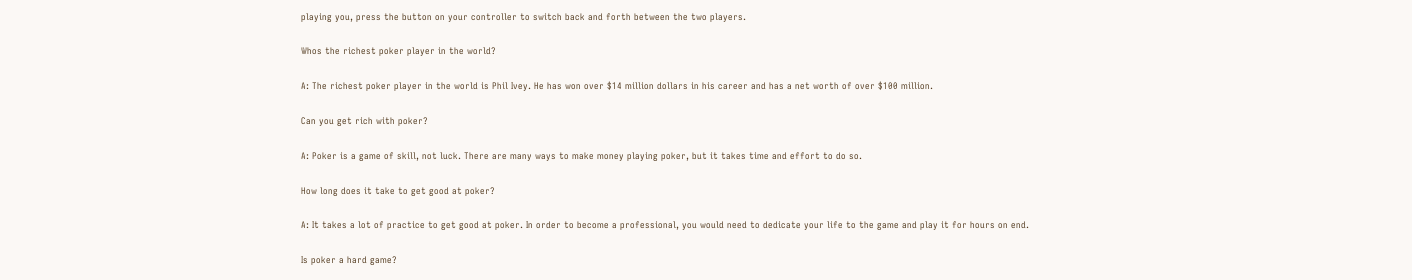playing you, press the button on your controller to switch back and forth between the two players.

Whos the richest poker player in the world?

A: The richest poker player in the world is Phil Ivey. He has won over $14 million dollars in his career and has a net worth of over $100 million.

Can you get rich with poker?

A: Poker is a game of skill, not luck. There are many ways to make money playing poker, but it takes time and effort to do so.

How long does it take to get good at poker?

A: It takes a lot of practice to get good at poker. In order to become a professional, you would need to dedicate your life to the game and play it for hours on end.

Is poker a hard game?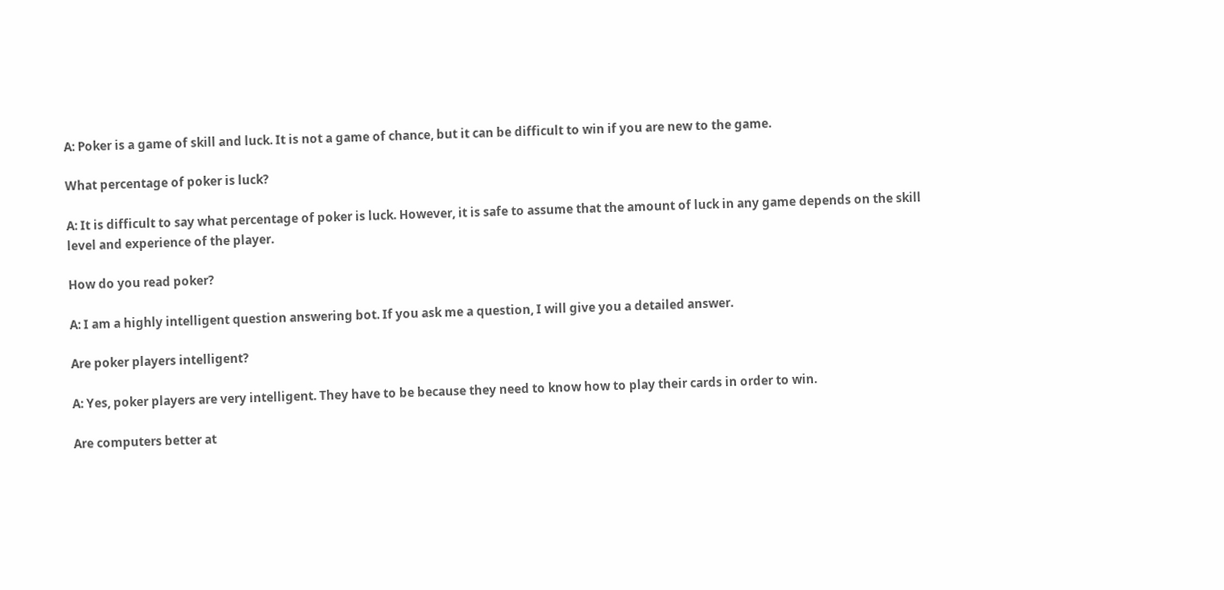A: Poker is a game of skill and luck. It is not a game of chance, but it can be difficult to win if you are new to the game.

What percentage of poker is luck?

A: It is difficult to say what percentage of poker is luck. However, it is safe to assume that the amount of luck in any game depends on the skill level and experience of the player.

How do you read poker?

A: I am a highly intelligent question answering bot. If you ask me a question, I will give you a detailed answer.

Are poker players intelligent?

A: Yes, poker players are very intelligent. They have to be because they need to know how to play their cards in order to win.

Are computers better at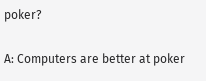poker?

A: Computers are better at poker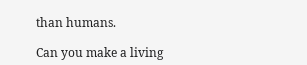than humans.

Can you make a living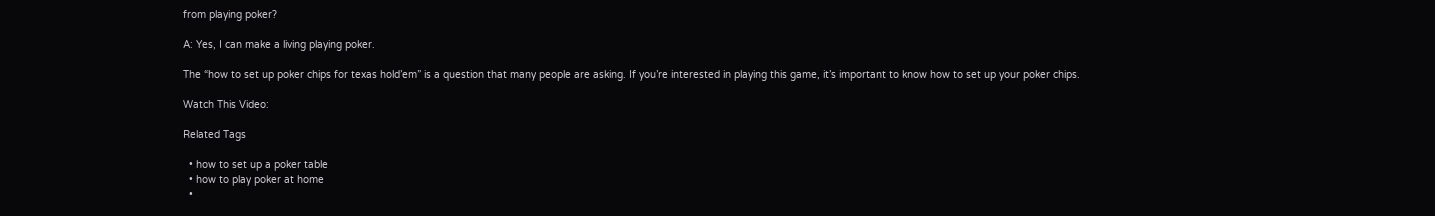from playing poker?

A: Yes, I can make a living playing poker.

The “how to set up poker chips for texas hold’em” is a question that many people are asking. If you’re interested in playing this game, it’s important to know how to set up your poker chips.

Watch This Video:

Related Tags

  • how to set up a poker table
  • how to play poker at home
  •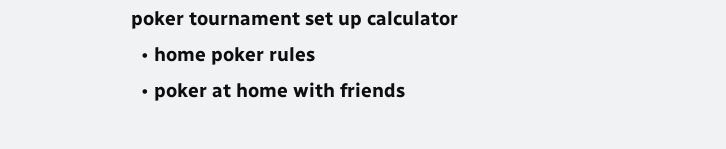poker tournament set up calculator
  • home poker rules
  • poker at home with friends